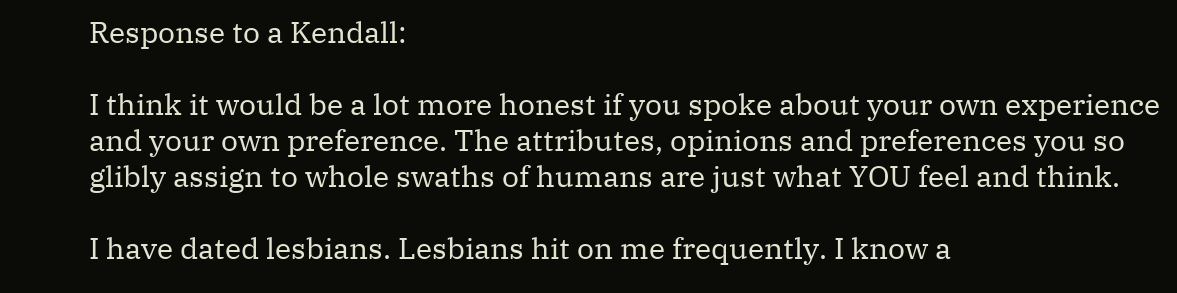Response to a Kendall:

I think it would be a lot more honest if you spoke about your own experience and your own preference. The attributes, opinions and preferences you so glibly assign to whole swaths of humans are just what YOU feel and think.

I have dated lesbians. Lesbians hit on me frequently. I know a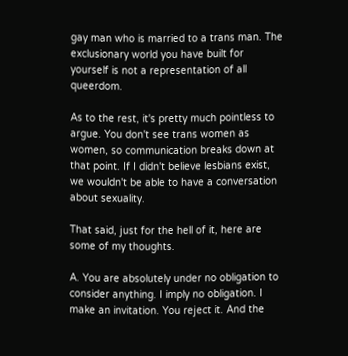gay man who is married to a trans man. The exclusionary world you have built for yourself is not a representation of all queerdom.

As to the rest, it's pretty much pointless to argue. You don't see trans women as women, so communication breaks down at that point. If I didn't believe lesbians exist, we wouldn't be able to have a conversation about sexuality.

That said, just for the hell of it, here are some of my thoughts.

A. You are absolutely under no obligation to consider anything. I imply no obligation. I make an invitation. You reject it. And the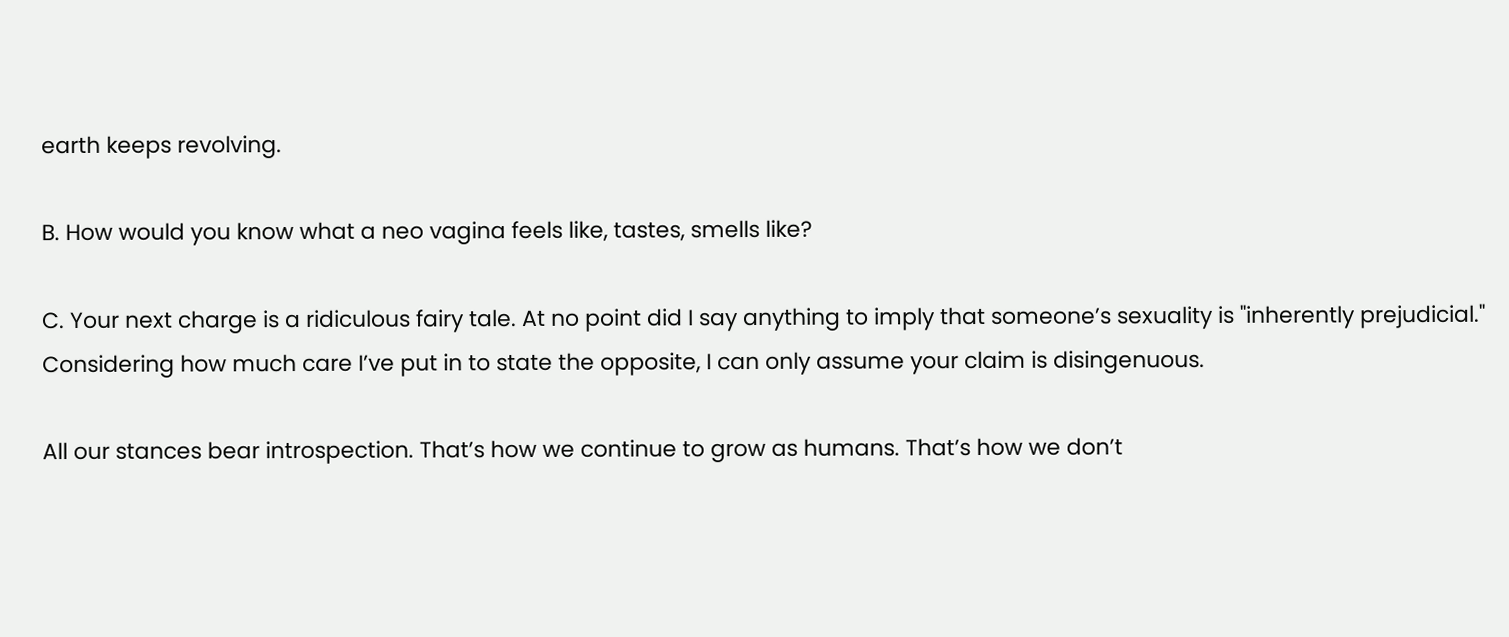earth keeps revolving.

B. How would you know what a neo vagina feels like, tastes, smells like?

C. Your next charge is a ridiculous fairy tale. At no point did I say anything to imply that someone’s sexuality is "inherently prejudicial." Considering how much care I’ve put in to state the opposite, I can only assume your claim is disingenuous.

All our stances bear introspection. That’s how we continue to grow as humans. That’s how we don’t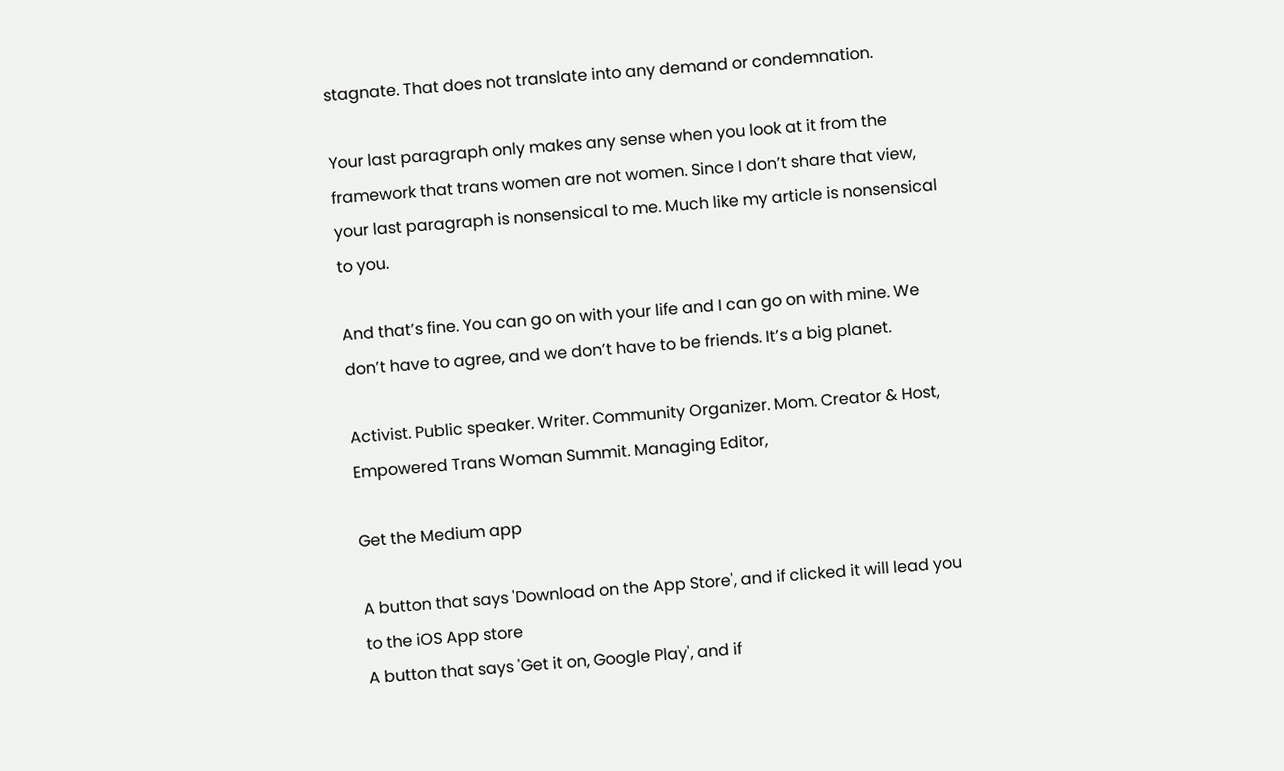stagnate. That does not translate into any demand or condemnation.

Your last paragraph only makes any sense when you look at it from the framework that trans women are not women. Since I don’t share that view, your last paragraph is nonsensical to me. Much like my article is nonsensical to you.

And that’s fine. You can go on with your life and I can go on with mine. We don’t have to agree, and we don’t have to be friends. It’s a big planet.

Activist. Public speaker. Writer. Community Organizer. Mom. Creator & Host, Empowered Trans Woman Summit. Managing Editor,

Get the Medium app

A button that says 'Download on the App Store', and if clicked it will lead you to the iOS App store
A button that says 'Get it on, Google Play', and if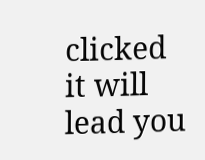clicked it will lead you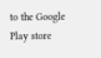to the Google Play store